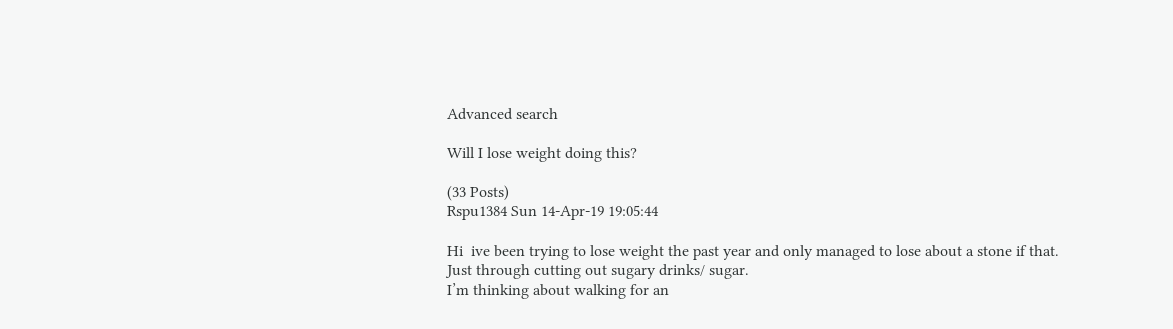Advanced search

Will I lose weight doing this?

(33 Posts)
Rspu1384 Sun 14-Apr-19 19:05:44

Hi  ive been trying to lose weight the past year and only managed to lose about a stone if that. Just through cutting out sugary drinks/ sugar.
I’m thinking about walking for an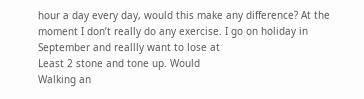hour a day every day, would this make any difference? At the moment I don’t really do any exercise. I go on holiday in September and reallly want to lose at
Least 2 stone and tone up. Would
Walking an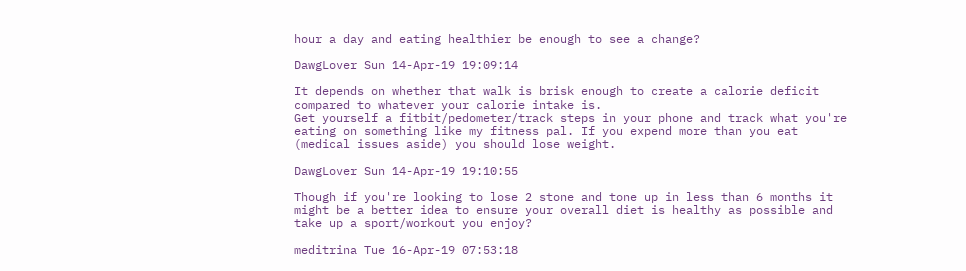hour a day and eating healthier be enough to see a change?

DawgLover Sun 14-Apr-19 19:09:14

It depends on whether that walk is brisk enough to create a calorie deficit compared to whatever your calorie intake is.
Get yourself a fitbit/pedometer/track steps in your phone and track what you're eating on something like my fitness pal. If you expend more than you eat (medical issues aside) you should lose weight.

DawgLover Sun 14-Apr-19 19:10:55

Though if you're looking to lose 2 stone and tone up in less than 6 months it might be a better idea to ensure your overall diet is healthy as possible and take up a sport/workout you enjoy?

meditrina Tue 16-Apr-19 07:53:18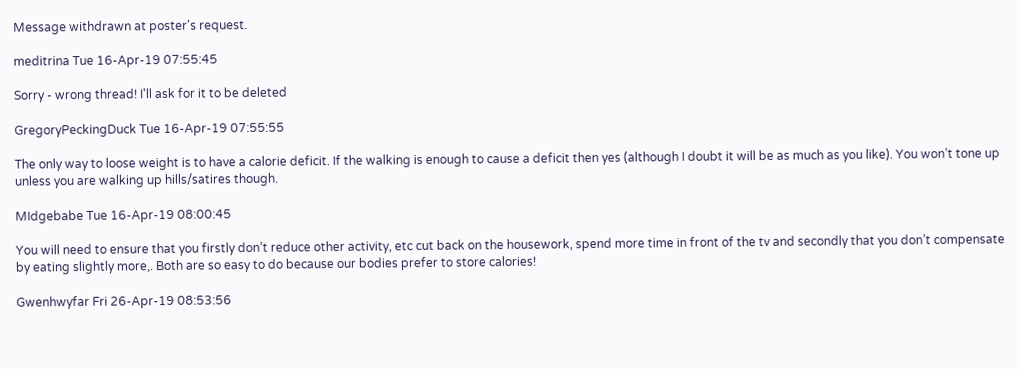Message withdrawn at poster's request.

meditrina Tue 16-Apr-19 07:55:45

Sorry - wrong thread! I'll ask for it to be deleted

GregoryPeckingDuck Tue 16-Apr-19 07:55:55

The only way to loose weight is to have a calorie deficit. If the walking is enough to cause a deficit then yes (although I doubt it will be as much as you like). You won’t tone up unless you are walking up hills/satires though.

MIdgebabe Tue 16-Apr-19 08:00:45

You will need to ensure that you firstly don’t reduce other activity, etc cut back on the housework, spend more time in front of the tv and secondly that you don’t compensate by eating slightly more,. Both are so easy to do because our bodies prefer to store calories!

Gwenhwyfar Fri 26-Apr-19 08:53:56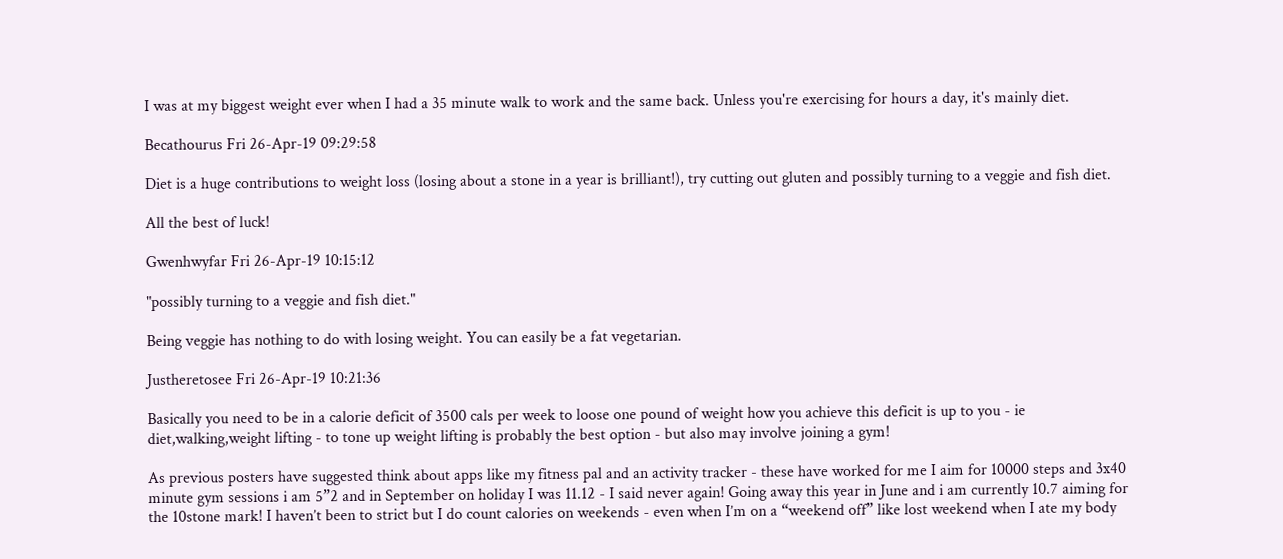I was at my biggest weight ever when I had a 35 minute walk to work and the same back. Unless you're exercising for hours a day, it's mainly diet.

Becathourus Fri 26-Apr-19 09:29:58

Diet is a huge contributions to weight loss (losing about a stone in a year is brilliant!), try cutting out gluten and possibly turning to a veggie and fish diet.

All the best of luck!

Gwenhwyfar Fri 26-Apr-19 10:15:12

"possibly turning to a veggie and fish diet."

Being veggie has nothing to do with losing weight. You can easily be a fat vegetarian.

Justheretosee Fri 26-Apr-19 10:21:36

Basically you need to be in a calorie deficit of 3500 cals per week to loose one pound of weight how you achieve this deficit is up to you - ie diet,walking,weight lifting - to tone up weight lifting is probably the best option - but also may involve joining a gym!

As previous posters have suggested think about apps like my fitness pal and an activity tracker - these have worked for me I aim for 10000 steps and 3x40 minute gym sessions i am 5”2 and in September on holiday I was 11.12 - I said never again! Going away this year in June and i am currently 10.7 aiming for the 10stone mark! I haven’t been to strict but I do count calories on weekends - even when I’m on a “weekend off” like lost weekend when I ate my body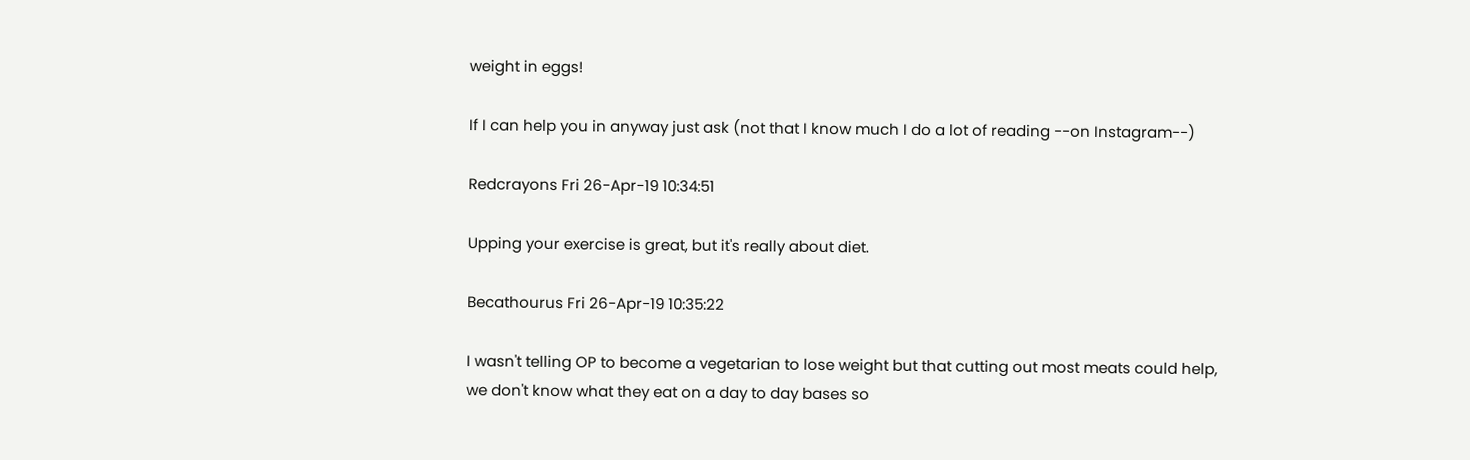weight in eggs!

If I can help you in anyway just ask (not that I know much I do a lot of reading --on Instagram--)

Redcrayons Fri 26-Apr-19 10:34:51

Upping your exercise is great, but it's really about diet.

Becathourus Fri 26-Apr-19 10:35:22

I wasn't telling OP to become a vegetarian to lose weight but that cutting out most meats could help, we don't know what they eat on a day to day bases so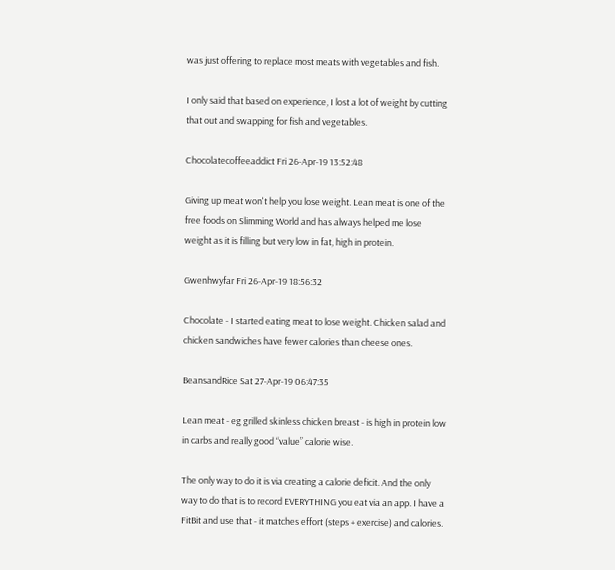was just offering to replace most meats with vegetables and fish.

I only said that based on experience, I lost a lot of weight by cutting that out and swapping for fish and vegetables.

Chocolatecoffeeaddict Fri 26-Apr-19 13:52:48

Giving up meat won't help you lose weight. Lean meat is one of the free foods on Slimming World and has always helped me lose weight as it is filling but very low in fat, high in protein.

Gwenhwyfar Fri 26-Apr-19 18:56:32

Chocolate - I started eating meat to lose weight. Chicken salad and chicken sandwiches have fewer calories than cheese ones.

BeansandRice Sat 27-Apr-19 06:47:35

Lean meat - eg grilled skinless chicken breast - is high in protein low in carbs and really good “value” calorie wise.

The only way to do it is via creating a calorie deficit. And the only way to do that is to record EVERYTHING you eat via an app. I have a FitBit and use that - it matches effort (steps + exercise) and calories.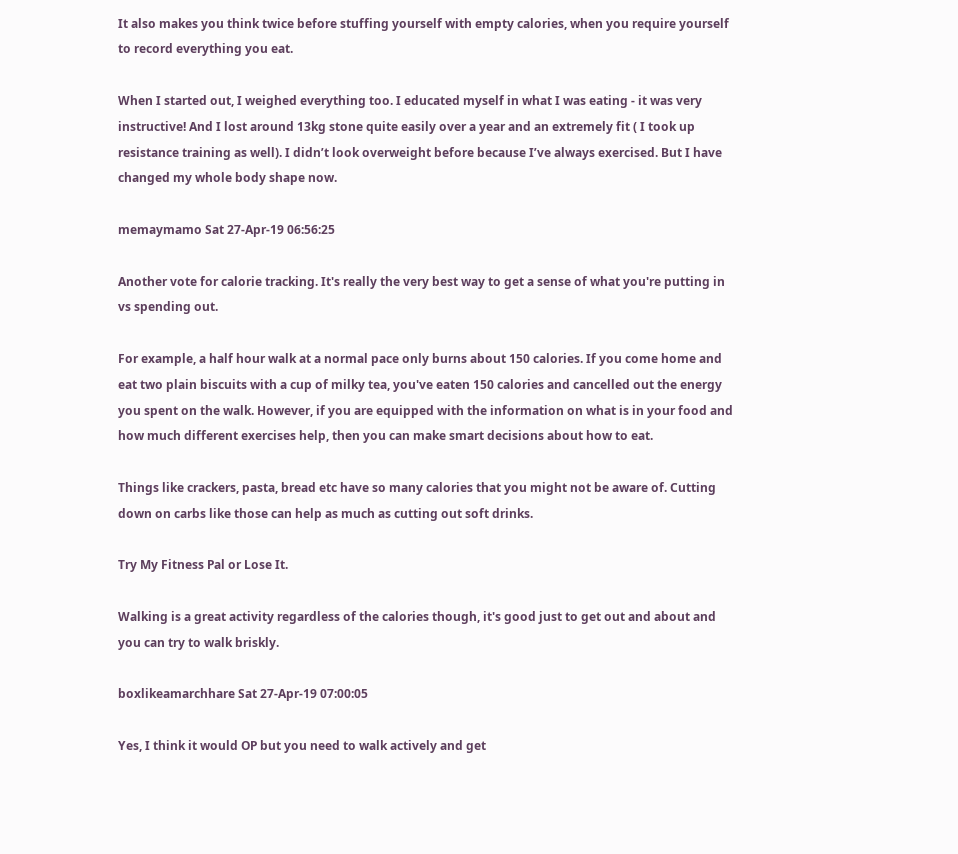It also makes you think twice before stuffing yourself with empty calories, when you require yourself to record everything you eat.

When I started out, I weighed everything too. I educated myself in what I was eating - it was very instructive! And I lost around 13kg stone quite easily over a year and an extremely fit ( I took up resistance training as well). I didn’t look overweight before because I’ve always exercised. But I have changed my whole body shape now.

memaymamo Sat 27-Apr-19 06:56:25

Another vote for calorie tracking. It's really the very best way to get a sense of what you're putting in vs spending out.

For example, a half hour walk at a normal pace only burns about 150 calories. If you come home and eat two plain biscuits with a cup of milky tea, you've eaten 150 calories and cancelled out the energy you spent on the walk. However, if you are equipped with the information on what is in your food and how much different exercises help, then you can make smart decisions about how to eat.

Things like crackers, pasta, bread etc have so many calories that you might not be aware of. Cutting down on carbs like those can help as much as cutting out soft drinks.

Try My Fitness Pal or Lose It.

Walking is a great activity regardless of the calories though, it's good just to get out and about and you can try to walk briskly.

boxlikeamarchhare Sat 27-Apr-19 07:00:05

Yes, I think it would OP but you need to walk actively and get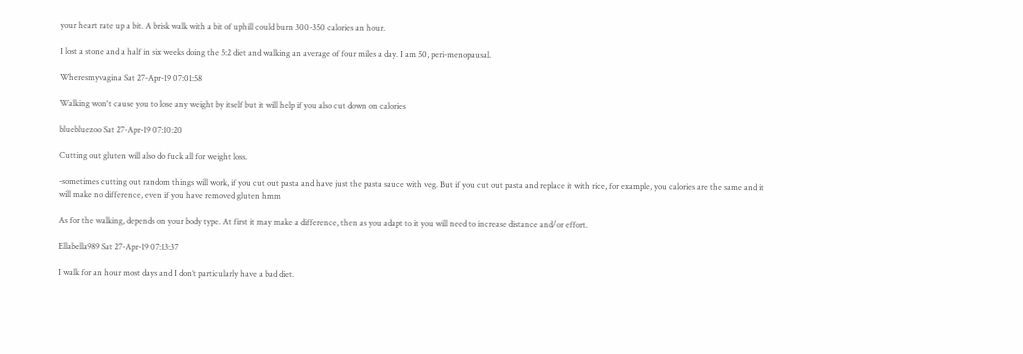your heart rate up a bit. A brisk walk with a bit of uphill could burn 300-350 calories an hour.

I lost a stone and a half in six weeks doing the 5:2 diet and walking an average of four miles a day. I am 50, peri-menopausal.

Wheresmyvagina Sat 27-Apr-19 07:01:58

Walking won't cause you to lose any weight by itself but it will help if you also cut down on calories

bluebluezoo Sat 27-Apr-19 07:10:20

Cutting out gluten will also do fuck all for weight loss.

-sometimes cutting out random things will work, if you cut out pasta and have just the pasta sauce with veg. But if you cut out pasta and replace it with rice, for example, you calories are the same and it will make no difference, even if you have removed gluten hmm

As for the walking, depends on your body type. At first it may make a difference, then as you adapt to it you will need to increase distance and/or effort.

Ellabella989 Sat 27-Apr-19 07:13:37

I walk for an hour most days and I don’t particularly have a bad diet.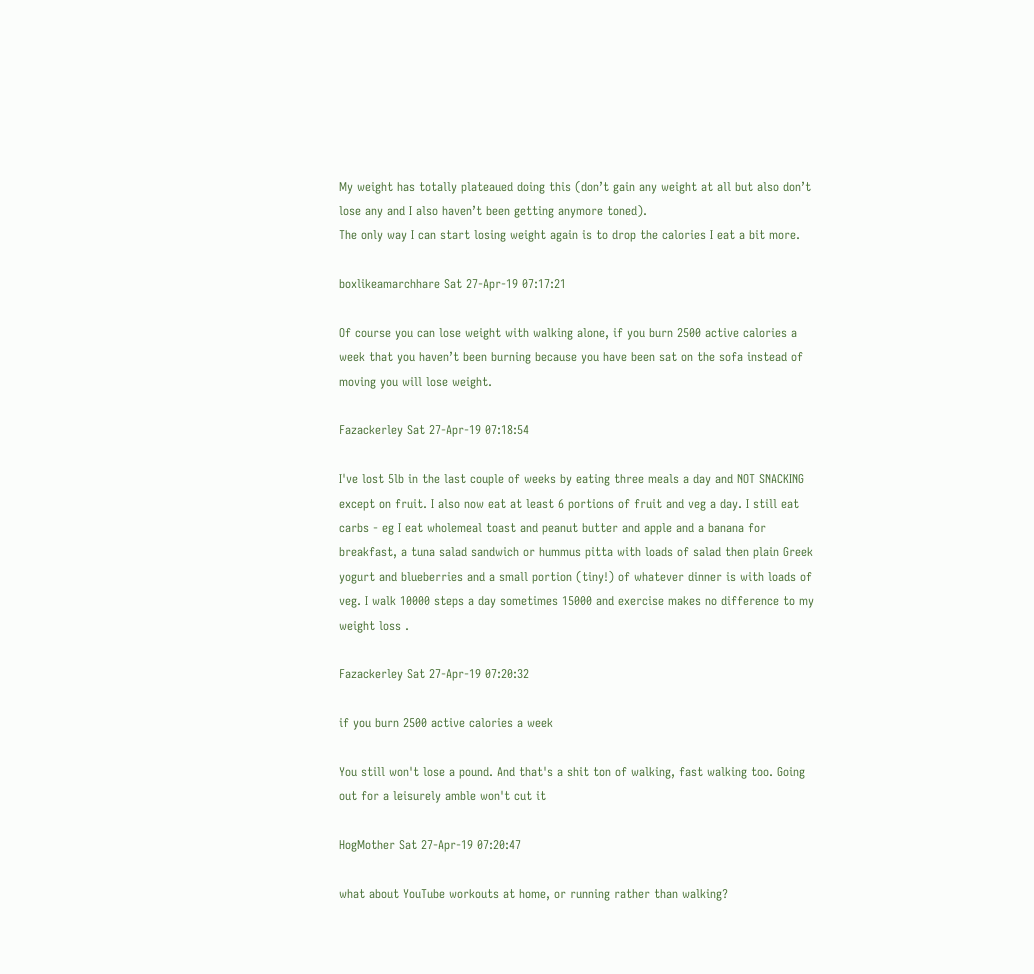My weight has totally plateaued doing this (don’t gain any weight at all but also don’t lose any and I also haven’t been getting anymore toned).
The only way I can start losing weight again is to drop the calories I eat a bit more.

boxlikeamarchhare Sat 27-Apr-19 07:17:21

Of course you can lose weight with walking alone, if you burn 2500 active calories a week that you haven’t been burning because you have been sat on the sofa instead of moving you will lose weight.

Fazackerley Sat 27-Apr-19 07:18:54

I've lost 5lb in the last couple of weeks by eating three meals a day and NOT SNACKING except on fruit. I also now eat at least 6 portions of fruit and veg a day. I still eat carbs - eg I eat wholemeal toast and peanut butter and apple and a banana for breakfast, a tuna salad sandwich or hummus pitta with loads of salad then plain Greek yogurt and blueberries and a small portion (tiny!) of whatever dinner is with loads of veg. I walk 10000 steps a day sometimes 15000 and exercise makes no difference to my weight loss .

Fazackerley Sat 27-Apr-19 07:20:32

if you burn 2500 active calories a week

You still won't lose a pound. And that's a shit ton of walking, fast walking too. Going out for a leisurely amble won't cut it

HogMother Sat 27-Apr-19 07:20:47

what about YouTube workouts at home, or running rather than walking?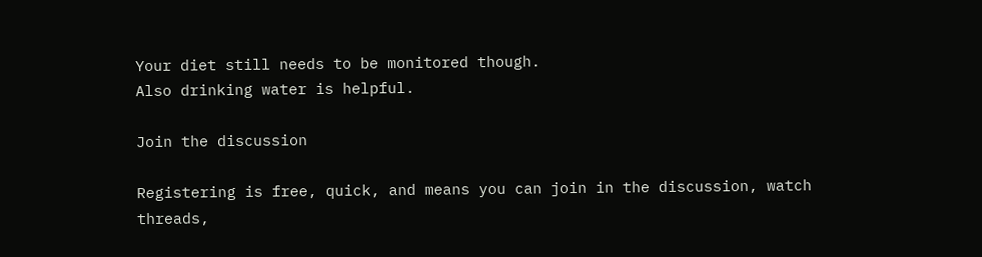Your diet still needs to be monitored though.
Also drinking water is helpful.

Join the discussion

Registering is free, quick, and means you can join in the discussion, watch threads,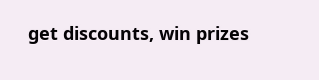get discounts, win prizes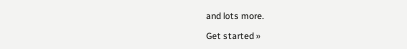and lots more.

Get started »